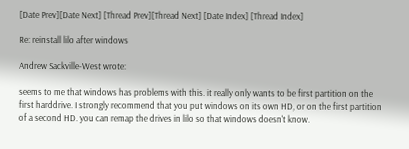[Date Prev][Date Next] [Thread Prev][Thread Next] [Date Index] [Thread Index]

Re: reinstall lilo after windows

Andrew Sackville-West wrote:

seems to me that windows has problems with this. it really only wants to be first partition on the first harddrive. I strongly recommend that you put windows on its own HD, or on the first partition of a second HD. you can remap the drives in lilo so that windows doesn't know.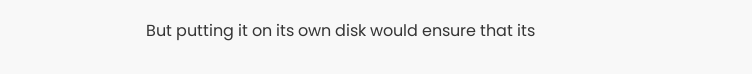But putting it on its own disk would ensure that its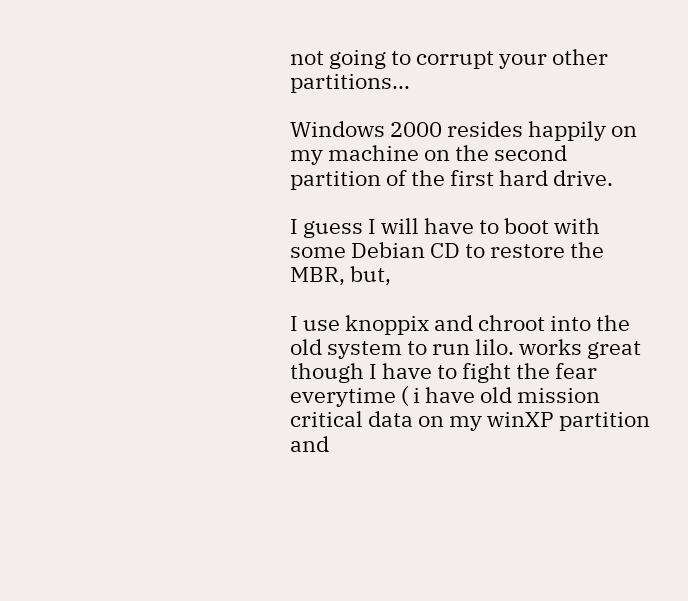not going to corrupt your other partitions...

Windows 2000 resides happily on my machine on the second partition of the first hard drive.

I guess I will have to boot with some Debian CD to restore the MBR, but,

I use knoppix and chroot into the old system to run lilo. works great though I have to fight the fear everytime ( i have old mission critical data on my winXP partition and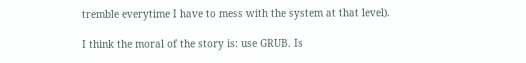tremble everytime I have to mess with the system at that level).

I think the moral of the story is: use GRUB. Is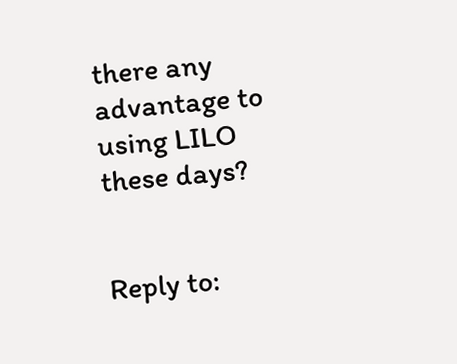there any advantage to using LILO these days?


Reply to: